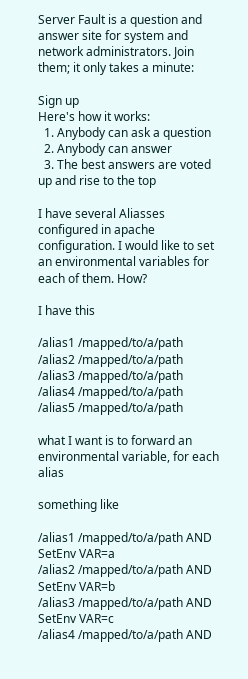Server Fault is a question and answer site for system and network administrators. Join them; it only takes a minute:

Sign up
Here's how it works:
  1. Anybody can ask a question
  2. Anybody can answer
  3. The best answers are voted up and rise to the top

I have several Aliasses configured in apache configuration. I would like to set an environmental variables for each of them. How?

I have this

/alias1 /mapped/to/a/path
/alias2 /mapped/to/a/path
/alias3 /mapped/to/a/path
/alias4 /mapped/to/a/path
/alias5 /mapped/to/a/path

what I want is to forward an environmental variable, for each alias

something like

/alias1 /mapped/to/a/path AND SetEnv VAR=a
/alias2 /mapped/to/a/path AND SetEnv VAR=b
/alias3 /mapped/to/a/path AND SetEnv VAR=c
/alias4 /mapped/to/a/path AND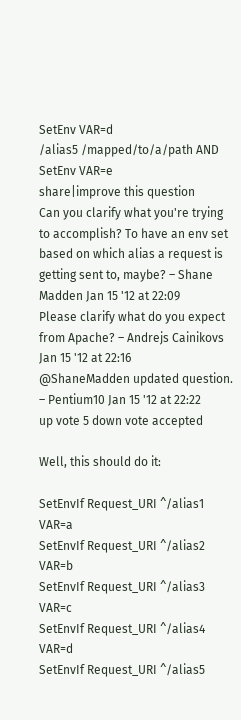SetEnv VAR=d
/alias5 /mapped/to/a/path AND SetEnv VAR=e
share|improve this question
Can you clarify what you're trying to accomplish? To have an env set based on which alias a request is getting sent to, maybe? – Shane Madden Jan 15 '12 at 22:09
Please clarify what do you expect from Apache? – Andrejs Cainikovs Jan 15 '12 at 22:16
@ShaneMadden updated question. – Pentium10 Jan 15 '12 at 22:22
up vote 5 down vote accepted

Well, this should do it:

SetEnvIf Request_URI ^/alias1 VAR=a
SetEnvIf Request_URI ^/alias2 VAR=b
SetEnvIf Request_URI ^/alias3 VAR=c
SetEnvIf Request_URI ^/alias4 VAR=d
SetEnvIf Request_URI ^/alias5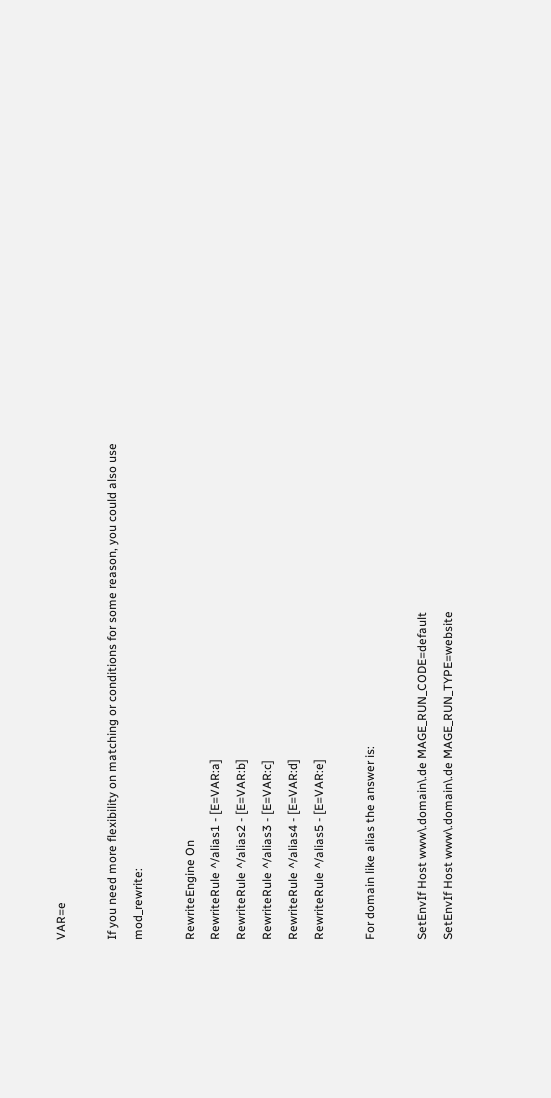VAR=e

If you need more flexibility on matching or conditions for some reason, you could also use mod_rewrite:

RewriteEngine On
RewriteRule ^/alias1 - [E=VAR:a]
RewriteRule ^/alias2 - [E=VAR:b]
RewriteRule ^/alias3 - [E=VAR:c]
RewriteRule ^/alias4 - [E=VAR:d]
RewriteRule ^/alias5 - [E=VAR:e]

For domain like alias the answer is:

SetEnvIf Host www\.domain\.de MAGE_RUN_CODE=default
SetEnvIf Host www\.domain\.de MAGE_RUN_TYPE=website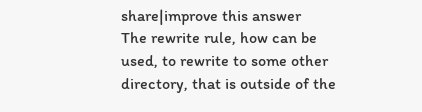share|improve this answer
The rewrite rule, how can be used, to rewrite to some other directory, that is outside of the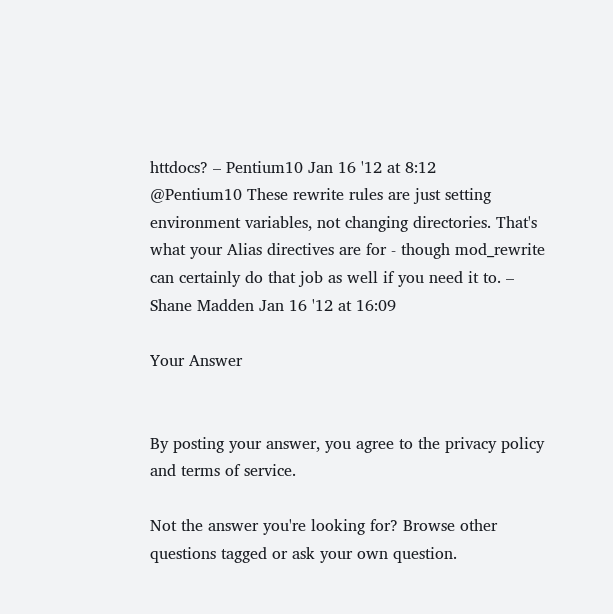httdocs? – Pentium10 Jan 16 '12 at 8:12
@Pentium10 These rewrite rules are just setting environment variables, not changing directories. That's what your Alias directives are for - though mod_rewrite can certainly do that job as well if you need it to. – Shane Madden Jan 16 '12 at 16:09

Your Answer


By posting your answer, you agree to the privacy policy and terms of service.

Not the answer you're looking for? Browse other questions tagged or ask your own question.